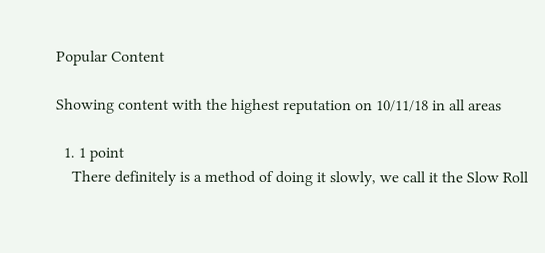Popular Content

Showing content with the highest reputation on 10/11/18 in all areas

  1. 1 point
    There definitely is a method of doing it slowly, we call it the Slow Roll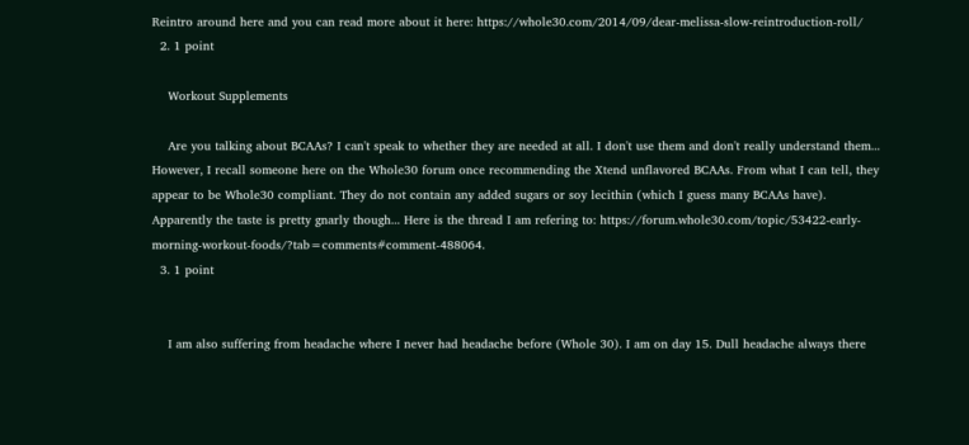Reintro around here and you can read more about it here: https://whole30.com/2014/09/dear-melissa-slow-reintroduction-roll/
  2. 1 point

    Workout Supplements

    Are you talking about BCAAs? I can't speak to whether they are needed at all. I don't use them and don't really understand them... However, I recall someone here on the Whole30 forum once recommending the Xtend unflavored BCAAs. From what I can tell, they appear to be Whole30 compliant. They do not contain any added sugars or soy lecithin (which I guess many BCAAs have). Apparently the taste is pretty gnarly though... Here is the thread I am refering to: https://forum.whole30.com/topic/53422-early-morning-workout-foods/?tab=comments#comment-488064.
  3. 1 point


    I am also suffering from headache where I never had headache before (Whole 30). I am on day 15. Dull headache always there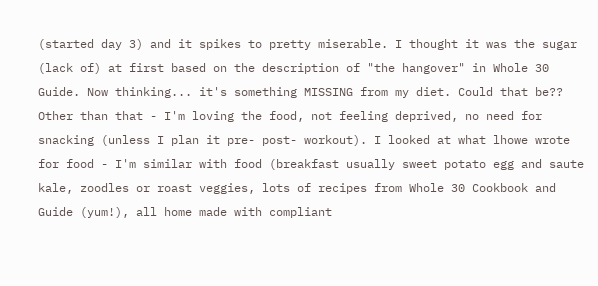(started day 3) and it spikes to pretty miserable. I thought it was the sugar (lack of) at first based on the description of "the hangover" in Whole 30 Guide. Now thinking... it's something MISSING from my diet. Could that be?? Other than that - I'm loving the food, not feeling deprived, no need for snacking (unless I plan it pre- post- workout). I looked at what lhowe wrote for food - I'm similar with food (breakfast usually sweet potato egg and saute kale, zoodles or roast veggies, lots of recipes from Whole 30 Cookbook and Guide (yum!), all home made with compliant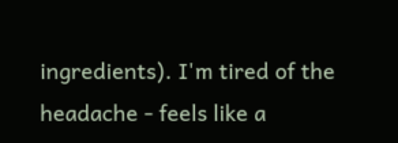ingredients). I'm tired of the headache - feels like a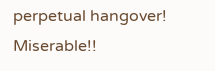perpetual hangover! Miserable!!